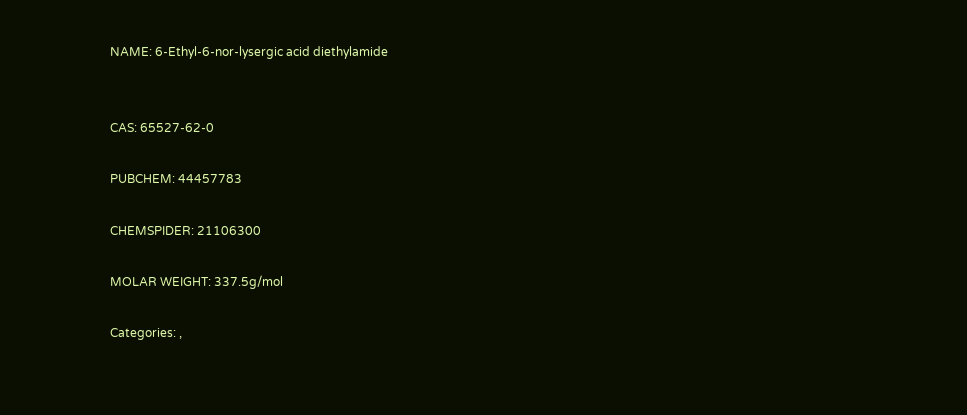NAME: 6-Ethyl-6-nor-lysergic acid diethylamide


CAS: 65527-62-0

PUBCHEM: 44457783

CHEMSPIDER: 21106300

MOLAR WEIGHT: 337.5g/mol

Categories: ,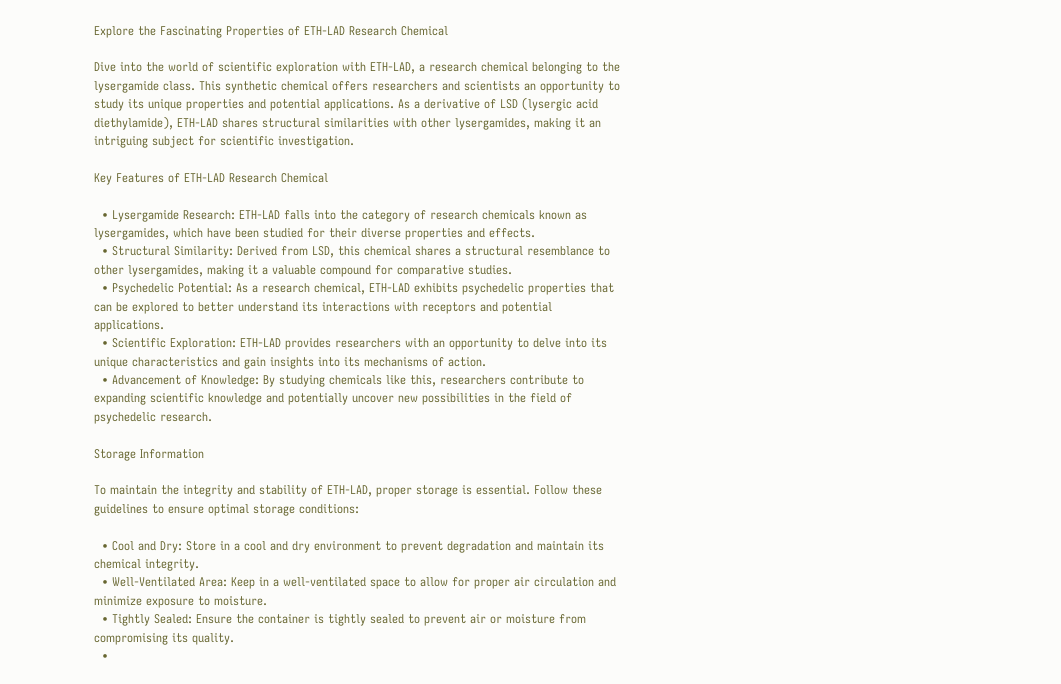Explore the Fascinating Properties of ETH-LAD Research Chemical

Dive into the world of scientific exploration with ETH-LAD, a research chemical belonging to the lysergamide class. This synthetic chemical offers researchers and scientists an opportunity to study its unique properties and potential applications. As a derivative of LSD (lysergic acid diethylamide), ETH-LAD shares structural similarities with other lysergamides, making it an intriguing subject for scientific investigation.

Key Features of ETH-LAD Research Chemical

  • Lysergamide Research: ETH-LAD falls into the category of research chemicals known as lysergamides, which have been studied for their diverse properties and effects.
  • Structural Similarity: Derived from LSD, this chemical shares a structural resemblance to other lysergamides, making it a valuable compound for comparative studies.
  • Psychedelic Potential: As a research chemical, ETH-LAD exhibits psychedelic properties that can be explored to better understand its interactions with receptors and potential applications.
  • Scientific Exploration: ETH-LAD provides researchers with an opportunity to delve into its unique characteristics and gain insights into its mechanisms of action.
  • Advancement of Knowledge: By studying chemicals like this, researchers contribute to expanding scientific knowledge and potentially uncover new possibilities in the field of psychedelic research.

Storage Information

To maintain the integrity and stability of ETH-LAD, proper storage is essential. Follow these guidelines to ensure optimal storage conditions:

  • Cool and Dry: Store in a cool and dry environment to prevent degradation and maintain its chemical integrity.
  • Well-Ventilated Area: Keep in a well-ventilated space to allow for proper air circulation and minimize exposure to moisture.
  • Tightly Sealed: Ensure the container is tightly sealed to prevent air or moisture from compromising its quality.
  •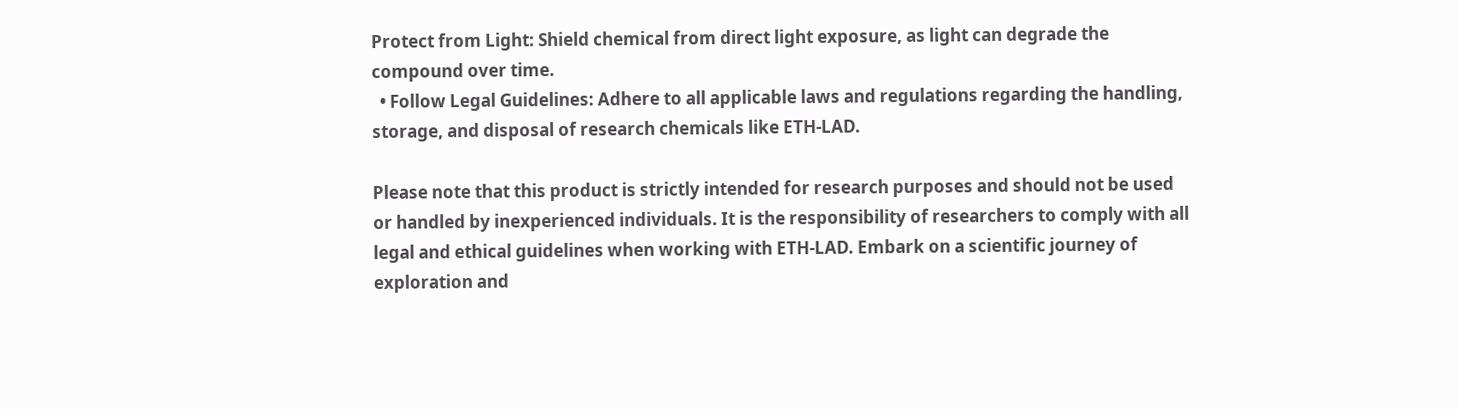Protect from Light: Shield chemical from direct light exposure, as light can degrade the compound over time.
  • Follow Legal Guidelines: Adhere to all applicable laws and regulations regarding the handling, storage, and disposal of research chemicals like ETH-LAD.

Please note that this product is strictly intended for research purposes and should not be used or handled by inexperienced individuals. It is the responsibility of researchers to comply with all legal and ethical guidelines when working with ETH-LAD. Embark on a scientific journey of exploration and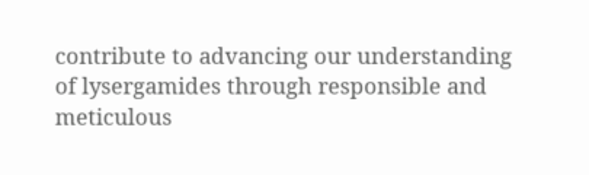contribute to advancing our understanding of lysergamides through responsible and meticulous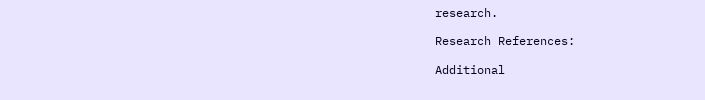research.

Research References:

Additional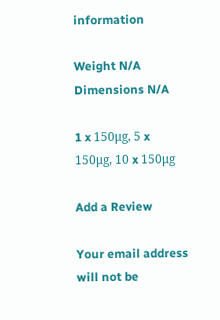information

Weight N/A
Dimensions N/A

1 x 150μg, 5 x 150μg, 10 x 150μg

Add a Review

Your email address will not be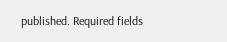published. Required fields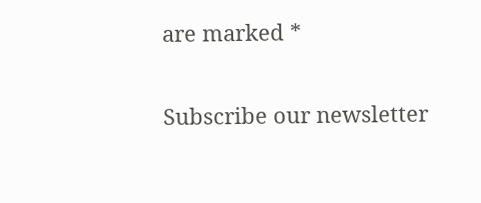are marked *

Subscribe our newsletter